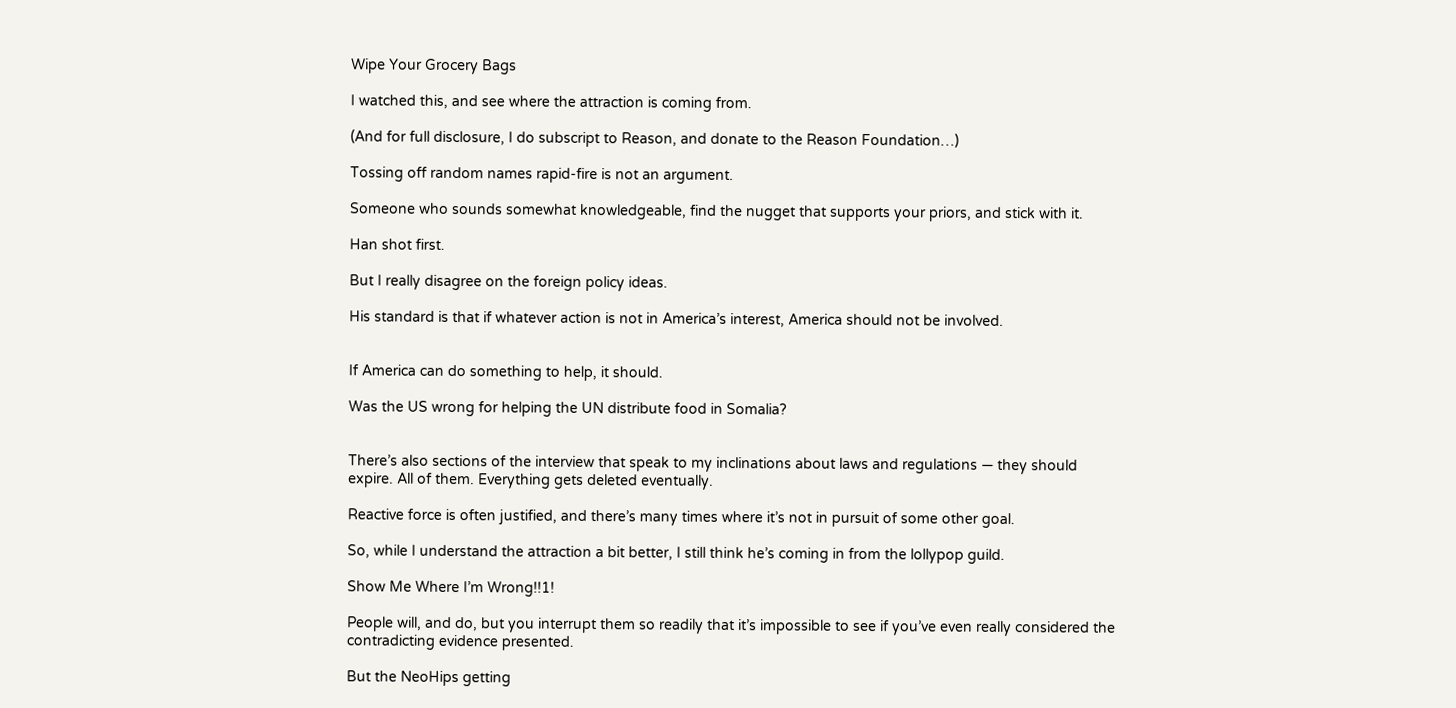Wipe Your Grocery Bags

I watched this, and see where the attraction is coming from.

(And for full disclosure, I do subscript to Reason, and donate to the Reason Foundation…)

Tossing off random names rapid-fire is not an argument.

Someone who sounds somewhat knowledgeable, find the nugget that supports your priors, and stick with it.

Han shot first.

But I really disagree on the foreign policy ideas.

His standard is that if whatever action is not in America’s interest, America should not be involved.


If America can do something to help, it should.

Was the US wrong for helping the UN distribute food in Somalia?


There’s also sections of the interview that speak to my inclinations about laws and regulations — they should expire. All of them. Everything gets deleted eventually.

Reactive force is often justified, and there’s many times where it’s not in pursuit of some other goal.

So, while I understand the attraction a bit better, I still think he’s coming in from the lollypop guild.

Show Me Where I’m Wrong!!1!

People will, and do, but you interrupt them so readily that it’s impossible to see if you’ve even really considered the contradicting evidence presented.

But the NeoHips getting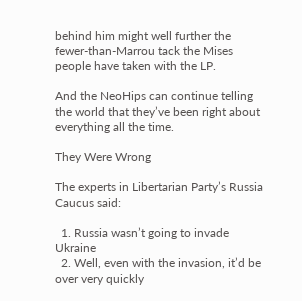behind him might well further the fewer-than-Marrou tack the Mises people have taken with the LP.

And the NeoHips can continue telling the world that they’ve been right about everything all the time.

They Were Wrong

The experts in Libertarian Party’s Russia Caucus said:

  1. Russia wasn’t going to invade Ukraine
  2. Well, even with the invasion, it’d be over very quickly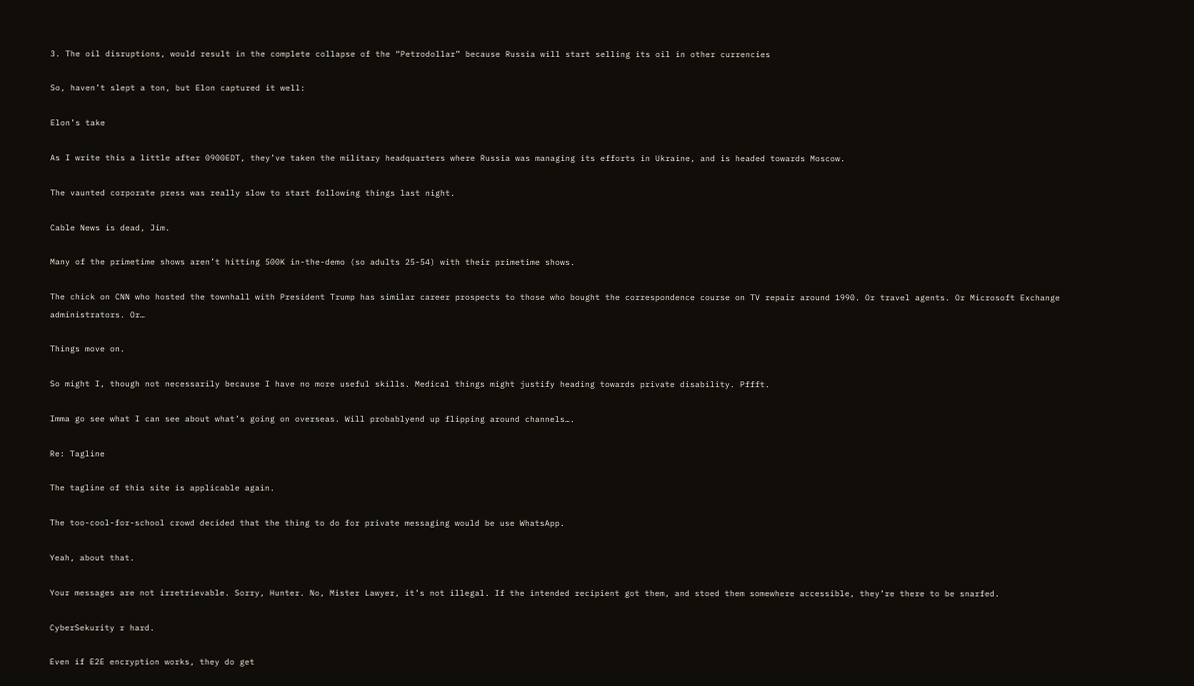3. The oil disruptions, would result in the complete collapse of the “Petrodollar” because Russia will start selling its oil in other currencies

So, haven’t slept a ton, but Elon captured it well:

Elon’s take

As I write this a little after 0900EDT, they’ve taken the military headquarters where Russia was managing its efforts in Ukraine, and is headed towards Moscow.

The vaunted corporate press was really slow to start following things last night.

Cable News is dead, Jim.

Many of the primetime shows aren’t hitting 500K in-the-demo (so adults 25-54) with their primetime shows.

The chick on CNN who hosted the townhall with President Trump has similar career prospects to those who bought the correspondence course on TV repair around 1990. Or travel agents. Or Microsoft Exchange administrators. Or…

Things move on.

So might I, though not necessarily because I have no more useful skills. Medical things might justify heading towards private disability. Pffft.

Imma go see what I can see about what’s going on overseas. Will probablyend up flipping around channels….

Re: Tagline

The tagline of this site is applicable again.

The too-cool-for-school crowd decided that the thing to do for private messaging would be use WhatsApp.

Yeah, about that.

Your messages are not irretrievable. Sorry, Hunter. No, Mister Lawyer, it’s not illegal. If the intended recipient got them, and stoed them somewhere accessible, they’re there to be snarfed.

CyberSekurity r hard.

Even if E2E encryption works, they do get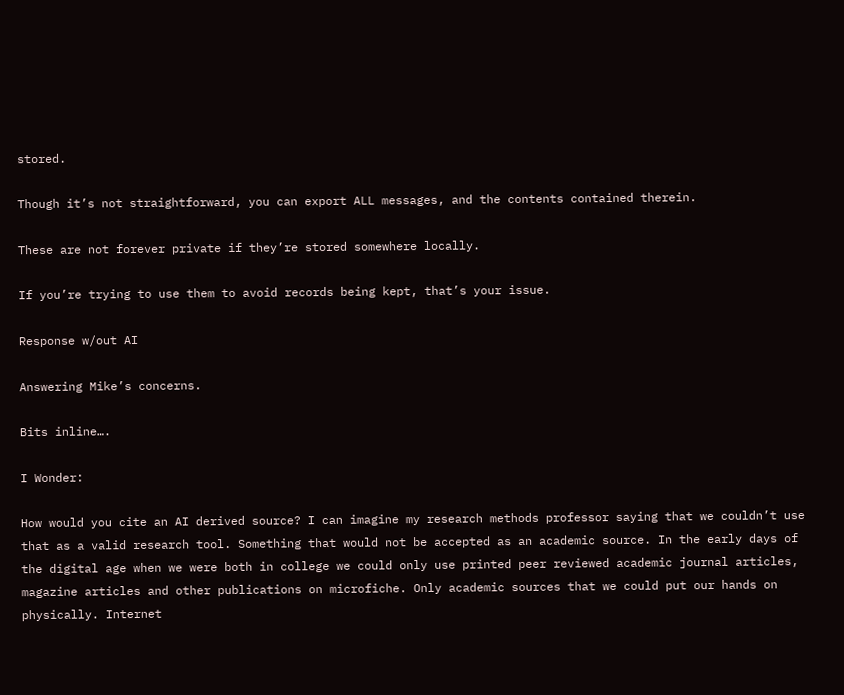stored.

Though it’s not straightforward, you can export ALL messages, and the contents contained therein.

These are not forever private if they’re stored somewhere locally.

If you’re trying to use them to avoid records being kept, that’s your issue.

Response w/out AI

Answering Mike’s concerns.

Bits inline….

I Wonder:

How would you cite an AI derived source? I can imagine my research methods professor saying that we couldn’t use that as a valid research tool. Something that would not be accepted as an academic source. In the early days of the digital age when we were both in college we could only use printed peer reviewed academic journal articles, magazine articles and other publications on microfiche. Only academic sources that we could put our hands on physically. Internet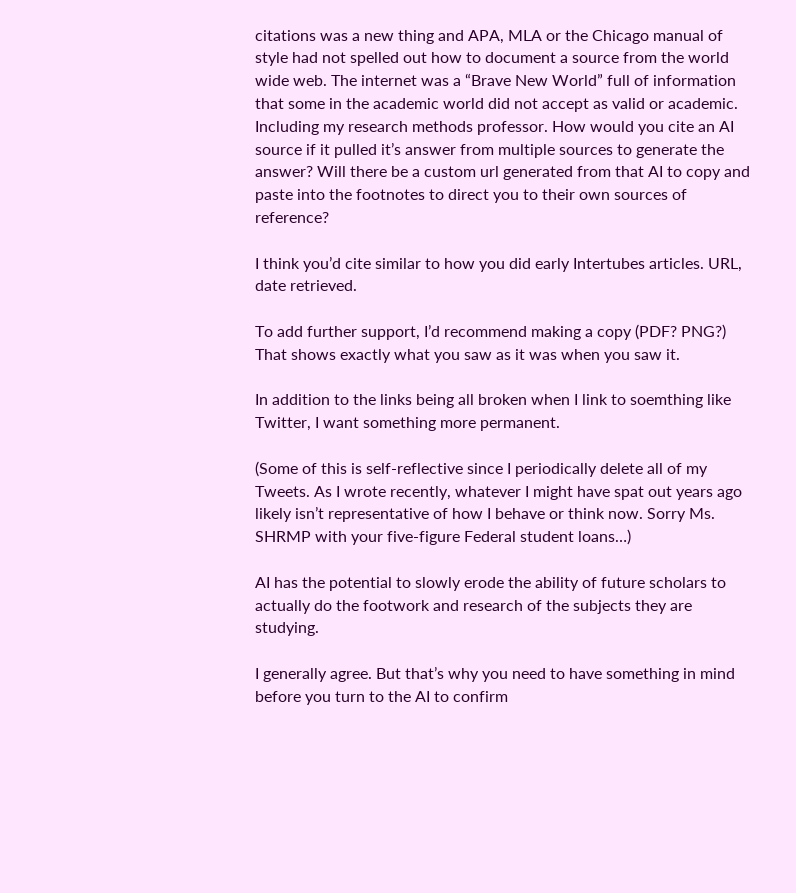citations was a new thing and APA, MLA or the Chicago manual of style had not spelled out how to document a source from the world wide web. The internet was a “Brave New World” full of information that some in the academic world did not accept as valid or academic. Including my research methods professor. How would you cite an AI source if it pulled it’s answer from multiple sources to generate the answer? Will there be a custom url generated from that AI to copy and paste into the footnotes to direct you to their own sources of reference?

I think you’d cite similar to how you did early Intertubes articles. URL, date retrieved.

To add further support, I’d recommend making a copy (PDF? PNG?) That shows exactly what you saw as it was when you saw it.

In addition to the links being all broken when I link to soemthing like Twitter, I want something more permanent.

(Some of this is self-reflective since I periodically delete all of my Tweets. As I wrote recently, whatever I might have spat out years ago likely isn’t representative of how I behave or think now. Sorry Ms. SHRMP with your five-figure Federal student loans…)

AI has the potential to slowly erode the ability of future scholars to actually do the footwork and research of the subjects they are studying.

I generally agree. But that’s why you need to have something in mind before you turn to the AI to confirm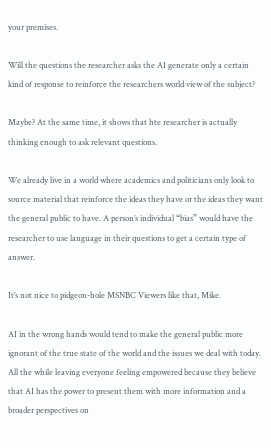your premises.

Will the questions the researcher asks the AI generate only a certain kind of response to reinforce the researchers world view of the subject?

Maybe? At the same time, it shows that hte researcher is actually thinking enough to ask relevant questions.

We already live in a world where academics and politicians only look to source material that reinforce the ideas they have or the ideas they want the general public to have. A person’s individual “bias” would have the researcher to use language in their questions to get a certain type of answer.

It’s not nice to pidgeon-hole MSNBC Viewers like that, Mike.

AI in the wrong hands would tend to make the general public more ignorant of the true state of the world and the issues we deal with today. All the while leaving everyone feeling empowered because they believe that AI has the power to present them with more information and a broader perspectives on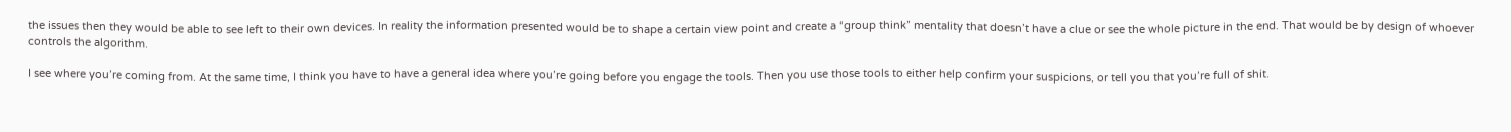the issues then they would be able to see left to their own devices. In reality the information presented would be to shape a certain view point and create a “group think” mentality that doesn’t have a clue or see the whole picture in the end. That would be by design of whoever controls the algorithm.

I see where you’re coming from. At the same time, I think you have to have a general idea where you’re going before you engage the tools. Then you use those tools to either help confirm your suspicions, or tell you that you’re full of shit.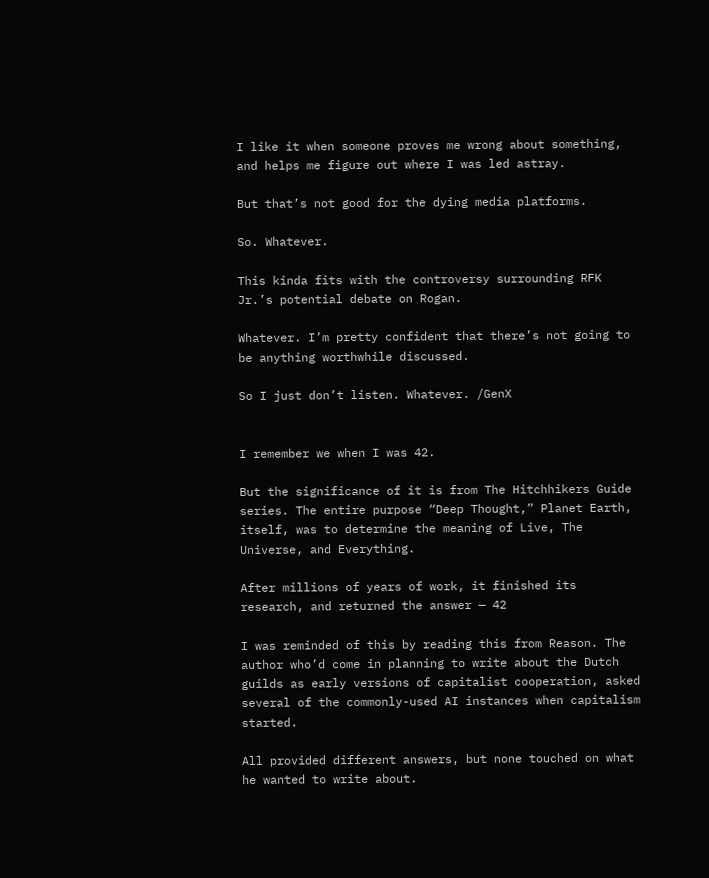I like it when someone proves me wrong about something, and helps me figure out where I was led astray.

But that’s not good for the dying media platforms.

So. Whatever.

This kinda fits with the controversy surrounding RFK Jr.’s potential debate on Rogan.

Whatever. I’m pretty confident that there’s not going to be anything worthwhile discussed.

So I just don’t listen. Whatever. /GenX


I remember we when I was 42.

But the significance of it is from The Hitchhikers Guide series. The entire purpose “Deep Thought,” Planet Earth, itself, was to determine the meaning of Live, The Universe, and Everything.

After millions of years of work, it finished its research, and returned the answer — 42

I was reminded of this by reading this from Reason. The author who’d come in planning to write about the Dutch guilds as early versions of capitalist cooperation, asked several of the commonly-used AI instances when capitalism started.

All provided different answers, but none touched on what he wanted to write about.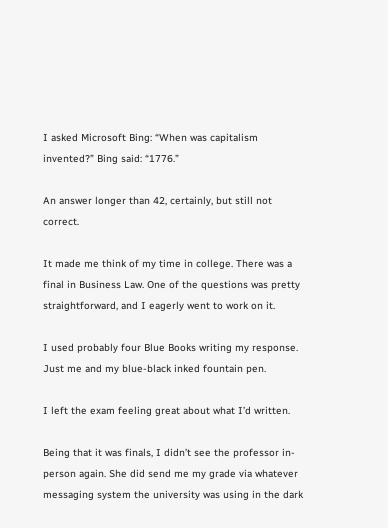I asked Microsoft Bing: “When was capitalism invented?” Bing said: “1776.”

An answer longer than 42, certainly, but still not correct.

It made me think of my time in college. There was a final in Business Law. One of the questions was pretty straightforward, and I eagerly went to work on it.

I used probably four Blue Books writing my response. Just me and my blue-black inked fountain pen.

I left the exam feeling great about what I’d written.

Being that it was finals, I didn’t see the professor in-person again. She did send me my grade via whatever messaging system the university was using in the dark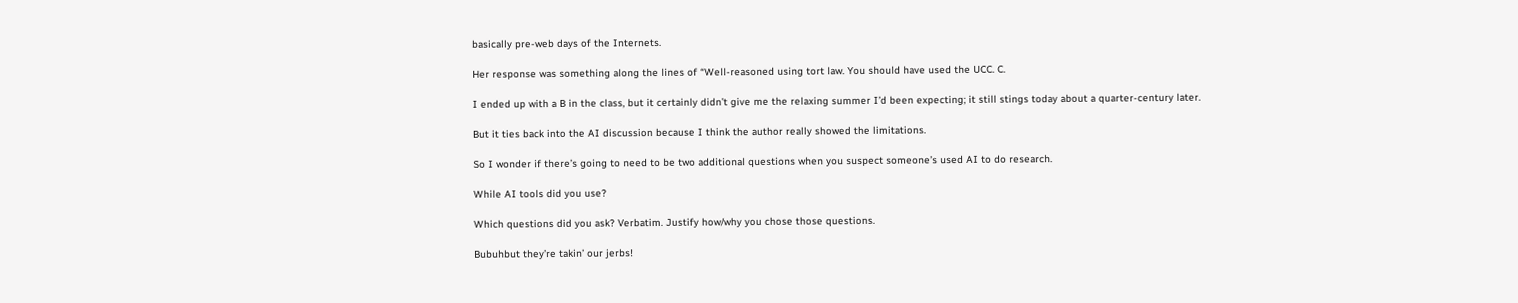basically pre-web days of the Internets.

Her response was something along the lines of “Well-reasoned using tort law. You should have used the UCC. C.

I ended up with a B in the class, but it certainly didn’t give me the relaxing summer I’d been expecting; it still stings today about a quarter-century later.

But it ties back into the AI discussion because I think the author really showed the limitations.

So I wonder if there’s going to need to be two additional questions when you suspect someone’s used AI to do research.

While AI tools did you use?

Which questions did you ask? Verbatim. Justify how/why you chose those questions.

Bubuhbut they’re takin’ our jerbs!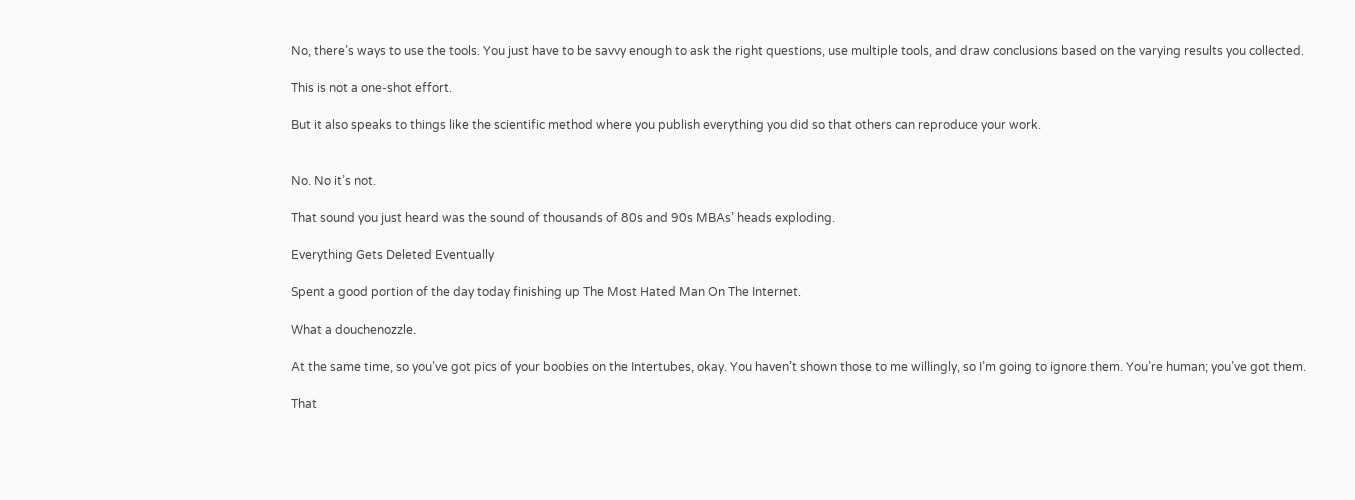No, there’s ways to use the tools. You just have to be savvy enough to ask the right questions, use multiple tools, and draw conclusions based on the varying results you collected.

This is not a one-shot effort.

But it also speaks to things like the scientific method where you publish everything you did so that others can reproduce your work.


No. No it’s not.

That sound you just heard was the sound of thousands of 80s and 90s MBAs’ heads exploding.

Everything Gets Deleted Eventually

Spent a good portion of the day today finishing up The Most Hated Man On The Internet.

What a douchenozzle.

At the same time, so you’ve got pics of your boobies on the Intertubes, okay. You haven’t shown those to me willingly, so I’m going to ignore them. You’re human; you’ve got them.

That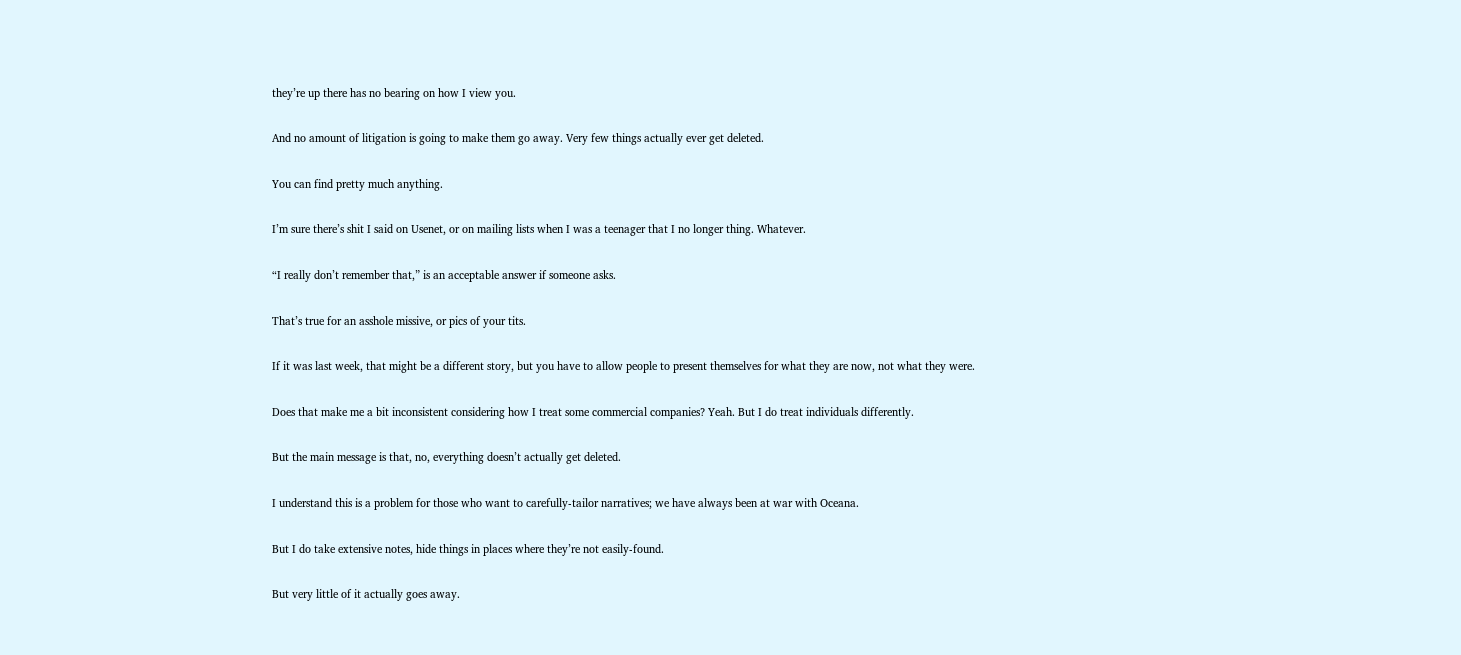they’re up there has no bearing on how I view you.

And no amount of litigation is going to make them go away. Very few things actually ever get deleted.

You can find pretty much anything.

I’m sure there’s shit I said on Usenet, or on mailing lists when I was a teenager that I no longer thing. Whatever.

“I really don’t remember that,” is an acceptable answer if someone asks.

That’s true for an asshole missive, or pics of your tits.

If it was last week, that might be a different story, but you have to allow people to present themselves for what they are now, not what they were.

Does that make me a bit inconsistent considering how I treat some commercial companies? Yeah. But I do treat individuals differently.

But the main message is that, no, everything doesn’t actually get deleted.

I understand this is a problem for those who want to carefully-tailor narratives; we have always been at war with Oceana.

But I do take extensive notes, hide things in places where they’re not easily-found.

But very little of it actually goes away.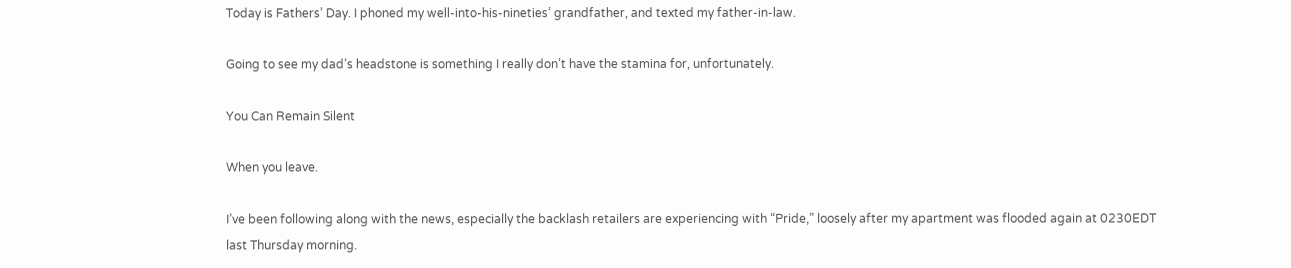Today is Fathers’ Day. I phoned my well-into-his-nineties’ grandfather, and texted my father-in-law.

Going to see my dad’s headstone is something I really don’t have the stamina for, unfortunately.

You Can Remain Silent

When you leave.

I’ve been following along with the news, especially the backlash retailers are experiencing with “Pride,” loosely after my apartment was flooded again at 0230EDT last Thursday morning.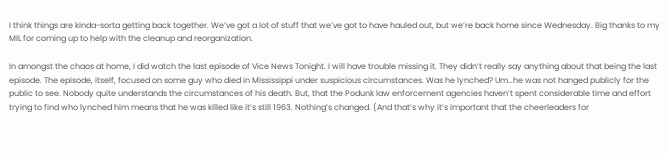I think things are kinda-sorta getting back together. We’ve got a lot of stuff that we’ve got to have hauled out, but we’re back home since Wednesday. Big thanks to my MIL for coming up to help with the cleanup and reorganization.

In amongst the chaos at home, I did watch the last episode of Vice News Tonight. I will have trouble missing it. They didn’t really say anything about that being the last episode. The episode, itself, focused on some guy who died in Mississippi under suspicious circumstances. Was he lynched? Um…he was not hanged publicly for the public to see. Nobody quite understands the circumstances of his death. But, that the Podunk law enforcement agencies haven’t spent considerable time and effort trying to find who lynched him means that he was killed like it’s still 1963. Nothing’s changed. (And that’s why it’s important that the cheerleaders for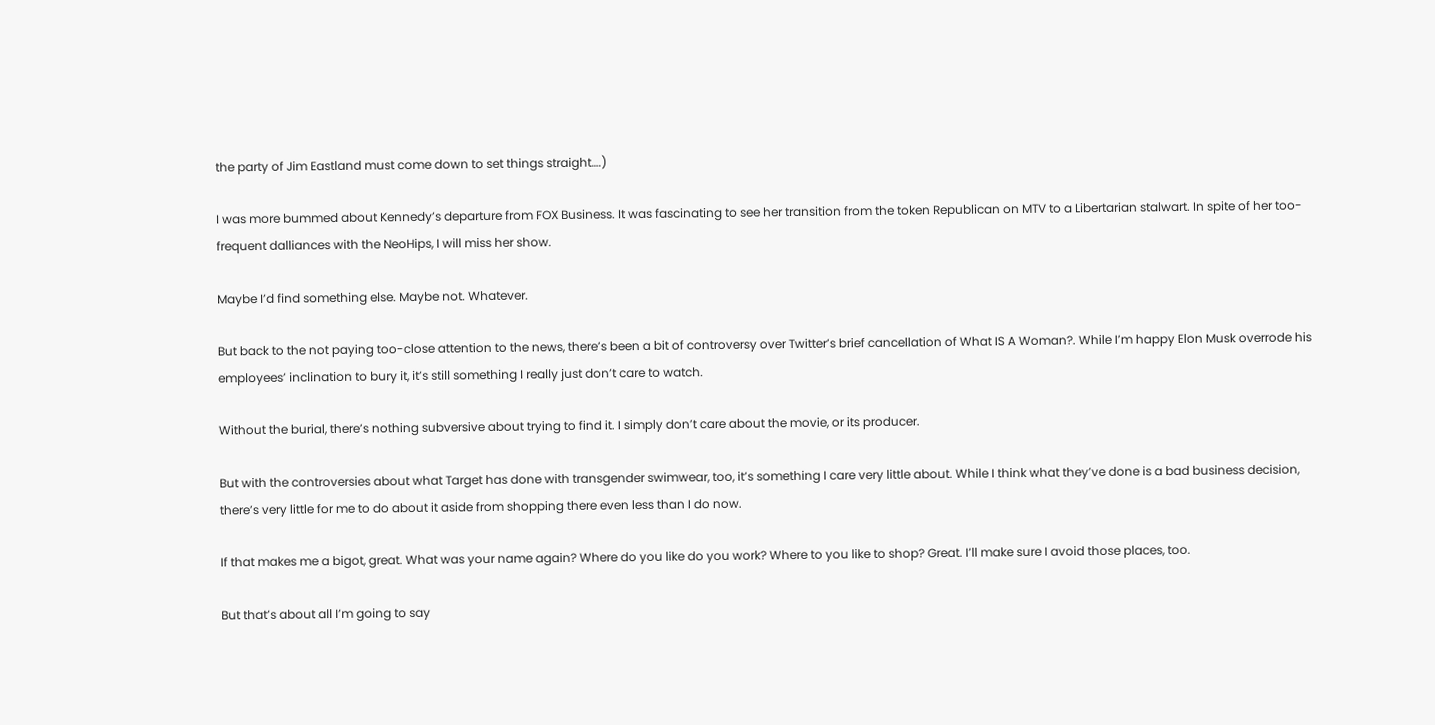the party of Jim Eastland must come down to set things straight….)

I was more bummed about Kennedy’s departure from FOX Business. It was fascinating to see her transition from the token Republican on MTV to a Libertarian stalwart. In spite of her too-frequent dalliances with the NeoHips, I will miss her show.

Maybe I’d find something else. Maybe not. Whatever.

But back to the not paying too-close attention to the news, there’s been a bit of controversy over Twitter’s brief cancellation of What IS A Woman?. While I’m happy Elon Musk overrode his employees’ inclination to bury it, it’s still something I really just don’t care to watch.

Without the burial, there’s nothing subversive about trying to find it. I simply don’t care about the movie, or its producer.

But with the controversies about what Target has done with transgender swimwear, too, it’s something I care very little about. While I think what they’ve done is a bad business decision, there’s very little for me to do about it aside from shopping there even less than I do now.

If that makes me a bigot, great. What was your name again? Where do you like do you work? Where to you like to shop? Great. I’ll make sure I avoid those places, too.

But that’s about all I’m going to say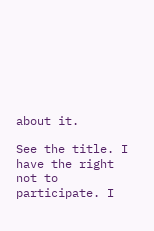about it.

See the title. I have the right not to participate. I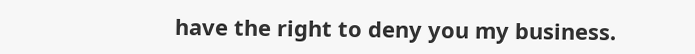have the right to deny you my business.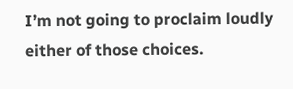I’m not going to proclaim loudly either of those choices.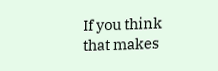If you think that makes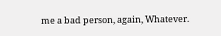me a bad person, again, Whatever.